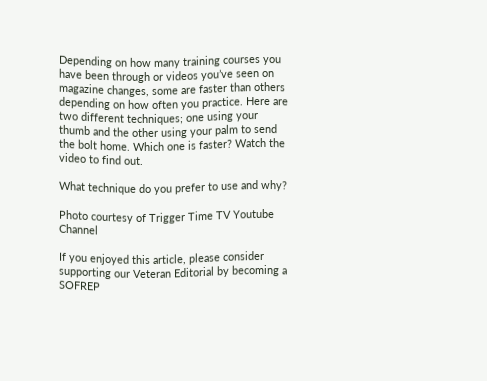Depending on how many training courses you have been through or videos you’ve seen on magazine changes, some are faster than others depending on how often you practice. Here are two different techniques; one using your thumb and the other using your palm to send the bolt home. Which one is faster? Watch the video to find out.

What technique do you prefer to use and why?

Photo courtesy of Trigger Time TV Youtube Channel

If you enjoyed this article, please consider supporting our Veteran Editorial by becoming a SOFREP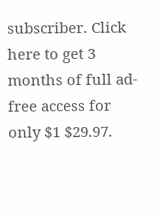subscriber. Click here to get 3 months of full ad-free access for only $1 $29.97.